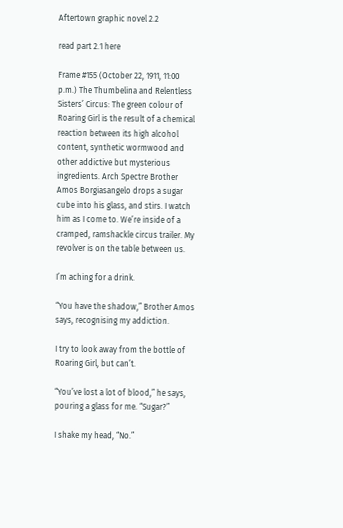Aftertown graphic novel 2.2

read part 2.1 here

Frame #155 (October 22, 1911, 11:00 p.m.) The Thumbelina and Relentless Sisters’ Circus: The green colour of Roaring Girl is the result of a chemical reaction between its high alcohol content, synthetic wormwood and other addictive but mysterious ingredients. Arch Spectre Brother Amos Borgiasangelo drops a sugar cube into his glass, and stirs. I watch him as I come to. We’re inside of a cramped, ramshackle circus trailer. My revolver is on the table between us.

I’m aching for a drink.

“You have the shadow,” Brother Amos says, recognising my addiction.

I try to look away from the bottle of Roaring Girl, but can’t.

“You’ve lost a lot of blood,” he says, pouring a glass for me. “Sugar?”

I shake my head, “No.”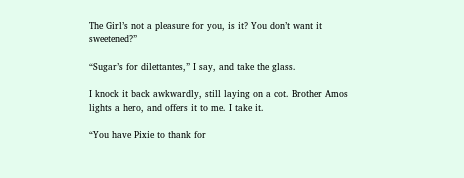The Girl’s not a pleasure for you, is it? You don’t want it sweetened?”

“Sugar’s for dilettantes,” I say, and take the glass.

I knock it back awkwardly, still laying on a cot. Brother Amos lights a hero, and offers it to me. I take it.

“You have Pixie to thank for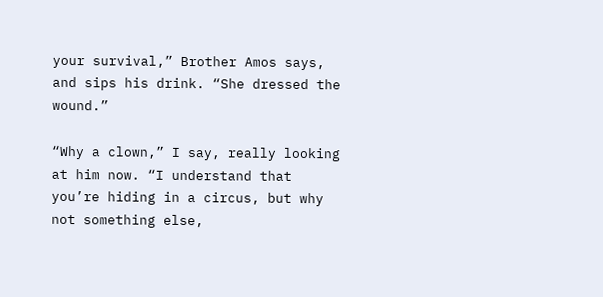your survival,” Brother Amos says, and sips his drink. “She dressed the wound.”

“Why a clown,” I say, really looking at him now. “I understand that you’re hiding in a circus, but why not something else,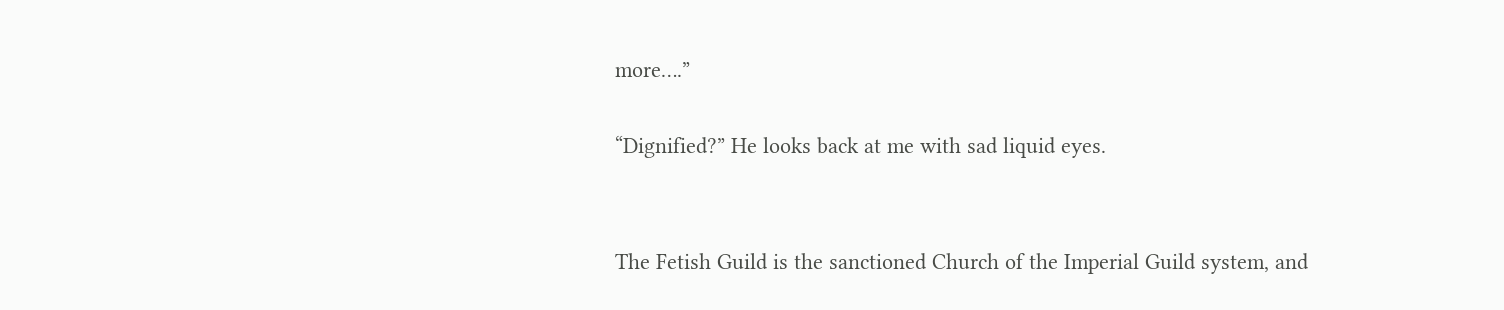more….”

“Dignified?” He looks back at me with sad liquid eyes.


The Fetish Guild is the sanctioned Church of the Imperial Guild system, and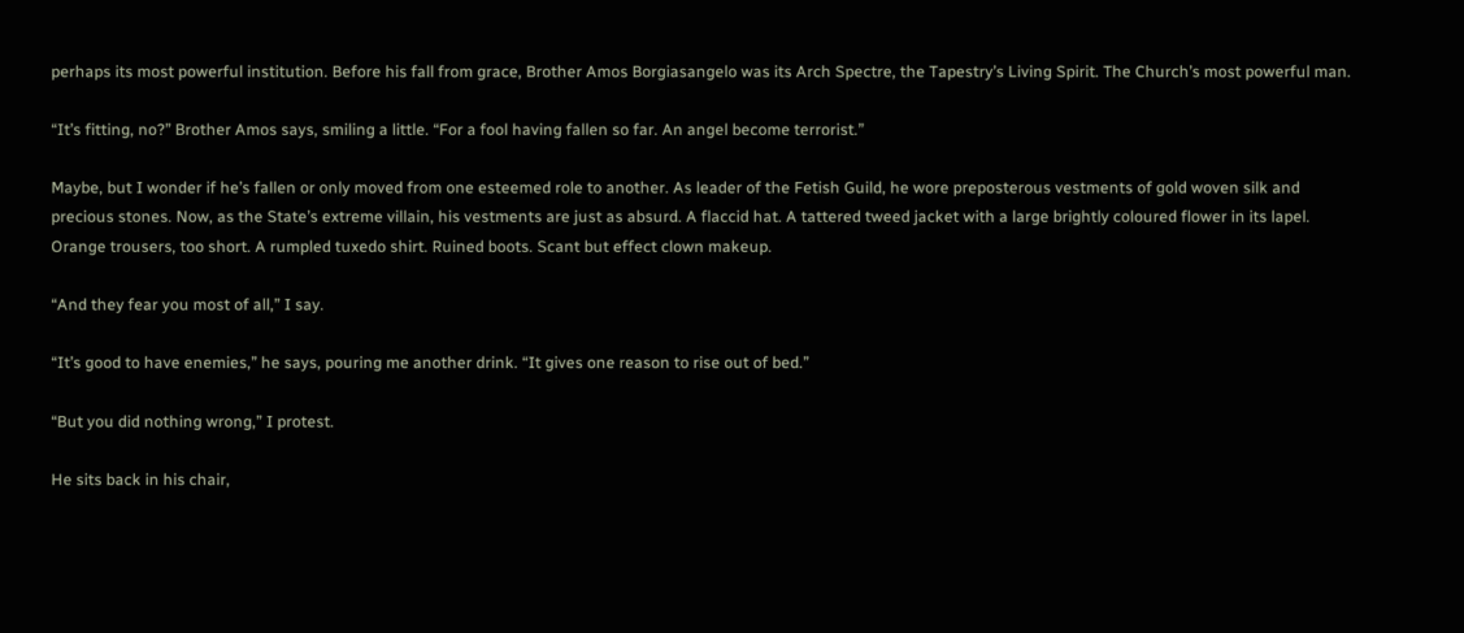perhaps its most powerful institution. Before his fall from grace, Brother Amos Borgiasangelo was its Arch Spectre, the Tapestry’s Living Spirit. The Church’s most powerful man.

“It’s fitting, no?” Brother Amos says, smiling a little. “For a fool having fallen so far. An angel become terrorist.”

Maybe, but I wonder if he’s fallen or only moved from one esteemed role to another. As leader of the Fetish Guild, he wore preposterous vestments of gold woven silk and precious stones. Now, as the State’s extreme villain, his vestments are just as absurd. A flaccid hat. A tattered tweed jacket with a large brightly coloured flower in its lapel. Orange trousers, too short. A rumpled tuxedo shirt. Ruined boots. Scant but effect clown makeup.

“And they fear you most of all,” I say.

“It’s good to have enemies,” he says, pouring me another drink. “It gives one reason to rise out of bed.”

“But you did nothing wrong,” I protest.

He sits back in his chair,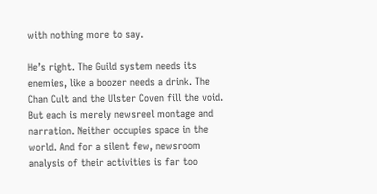with nothing more to say.

He’s right. The Guild system needs its enemies, like a boozer needs a drink. The Chan Cult and the Ulster Coven fill the void. But each is merely newsreel montage and narration. Neither occupies space in the world. And for a silent few, newsroom analysis of their activities is far too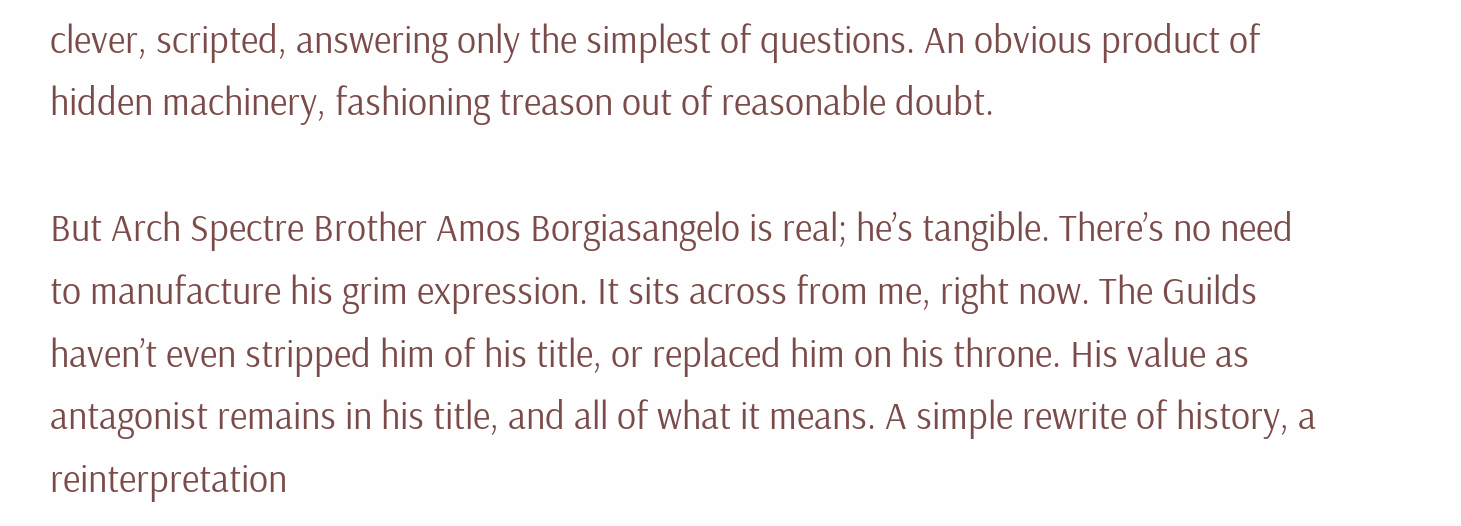clever, scripted, answering only the simplest of questions. An obvious product of hidden machinery, fashioning treason out of reasonable doubt.

But Arch Spectre Brother Amos Borgiasangelo is real; he’s tangible. There’s no need to manufacture his grim expression. It sits across from me, right now. The Guilds haven’t even stripped him of his title, or replaced him on his throne. His value as antagonist remains in his title, and all of what it means. A simple rewrite of history, a reinterpretation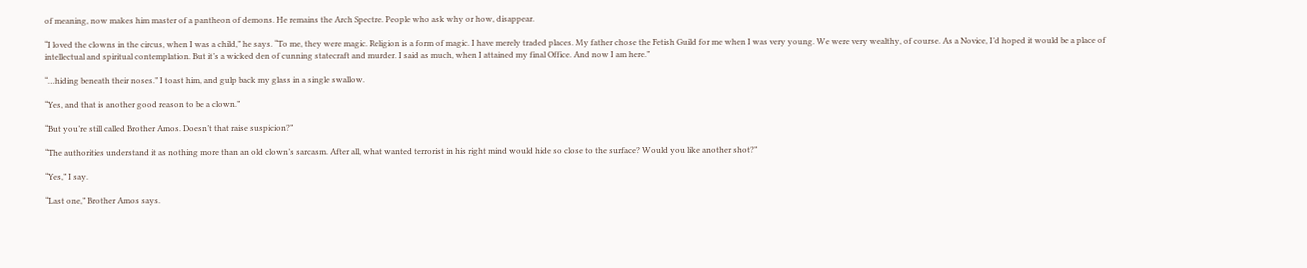of meaning, now makes him master of a pantheon of demons. He remains the Arch Spectre. People who ask why or how, disappear.

“I loved the clowns in the circus, when I was a child,” he says. “To me, they were magic. Religion is a form of magic. I have merely traded places. My father chose the Fetish Guild for me when I was very young. We were very wealthy, of course. As a Novice, I’d hoped it would be a place of intellectual and spiritual contemplation. But it’s a wicked den of cunning statecraft and murder. I said as much, when I attained my final Office. And now I am here.”

“…hiding beneath their noses.” I toast him, and gulp back my glass in a single swallow.

“Yes, and that is another good reason to be a clown.”

“But you’re still called Brother Amos. Doesn’t that raise suspicion?”

“The authorities understand it as nothing more than an old clown’s sarcasm. After all, what wanted terrorist in his right mind would hide so close to the surface? Would you like another shot?”

“Yes,” I say.

“Last one,” Brother Amos says.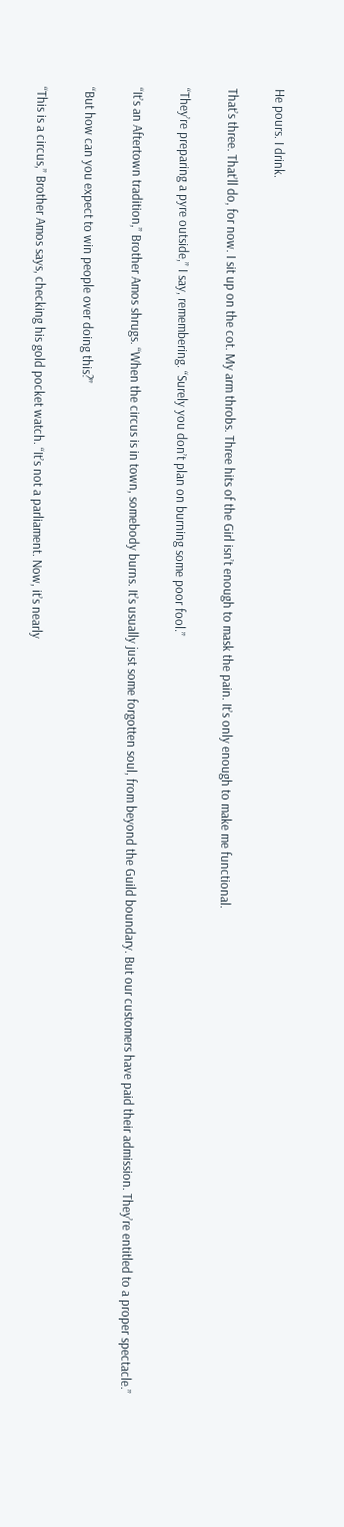He pours. I drink.

That’s three. That’ll do, for now. I sit up on the cot. My arm throbs. Three hits of the Girl isn’t enough to mask the pain. It’s only enough to make me functional.

“They’re preparing a pyre outside,” I say, remembering. “Surely you don’t plan on burning some poor fool.”

“It’s an Aftertown tradition,” Brother Amos shrugs. “When the circus is in town, somebody burns. It’s usually just some forgotten soul, from beyond the Guild boundary. But our customers have paid their admission. They’re entitled to a proper spectacle.”

“But how can you expect to win people over doing this?”

“This is a circus,” Brother Amos says, checking his gold pocket watch. “It’s not a parliament. Now, it’s nearly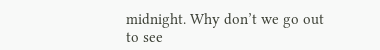midnight. Why don’t we go out to see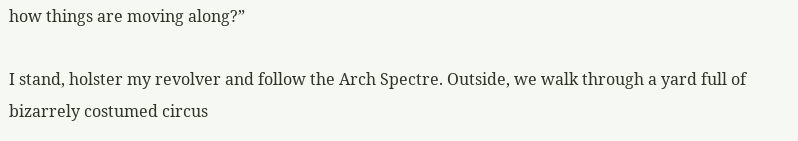how things are moving along?”

I stand, holster my revolver and follow the Arch Spectre. Outside, we walk through a yard full of bizarrely costumed circus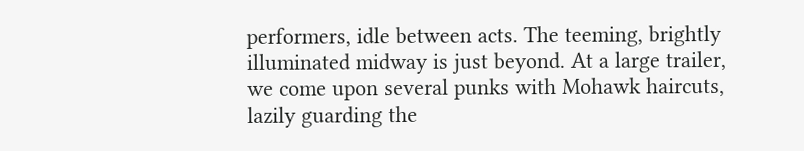performers, idle between acts. The teeming, brightly illuminated midway is just beyond. At a large trailer, we come upon several punks with Mohawk haircuts, lazily guarding the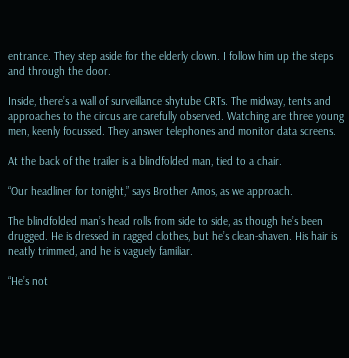entrance. They step aside for the elderly clown. I follow him up the steps and through the door.

Inside, there’s a wall of surveillance shytube CRTs. The midway, tents and approaches to the circus are carefully observed. Watching are three young men, keenly focussed. They answer telephones and monitor data screens.

At the back of the trailer is a blindfolded man, tied to a chair.

“Our headliner for tonight,” says Brother Amos, as we approach.

The blindfolded man’s head rolls from side to side, as though he’s been drugged. He is dressed in ragged clothes, but he’s clean-shaven. His hair is neatly trimmed, and he is vaguely familiar.

“He’s not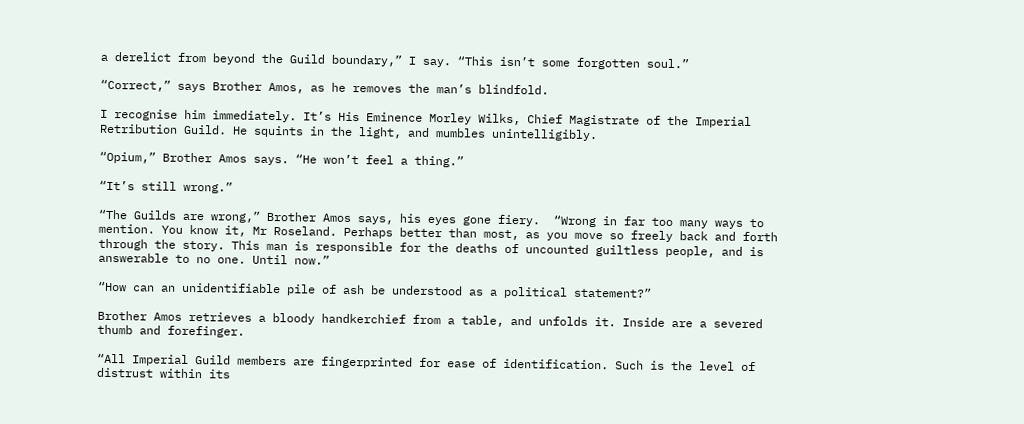a derelict from beyond the Guild boundary,” I say. “This isn’t some forgotten soul.”

“Correct,” says Brother Amos, as he removes the man’s blindfold.

I recognise him immediately. It’s His Eminence Morley Wilks, Chief Magistrate of the Imperial Retribution Guild. He squints in the light, and mumbles unintelligibly.

“Opium,” Brother Amos says. “He won’t feel a thing.”

“It’s still wrong.”

“The Guilds are wrong,” Brother Amos says, his eyes gone fiery.  “Wrong in far too many ways to mention. You know it, Mr Roseland. Perhaps better than most, as you move so freely back and forth through the story. This man is responsible for the deaths of uncounted guiltless people, and is answerable to no one. Until now.”

“How can an unidentifiable pile of ash be understood as a political statement?”

Brother Amos retrieves a bloody handkerchief from a table, and unfolds it. Inside are a severed thumb and forefinger.

“All Imperial Guild members are fingerprinted for ease of identification. Such is the level of distrust within its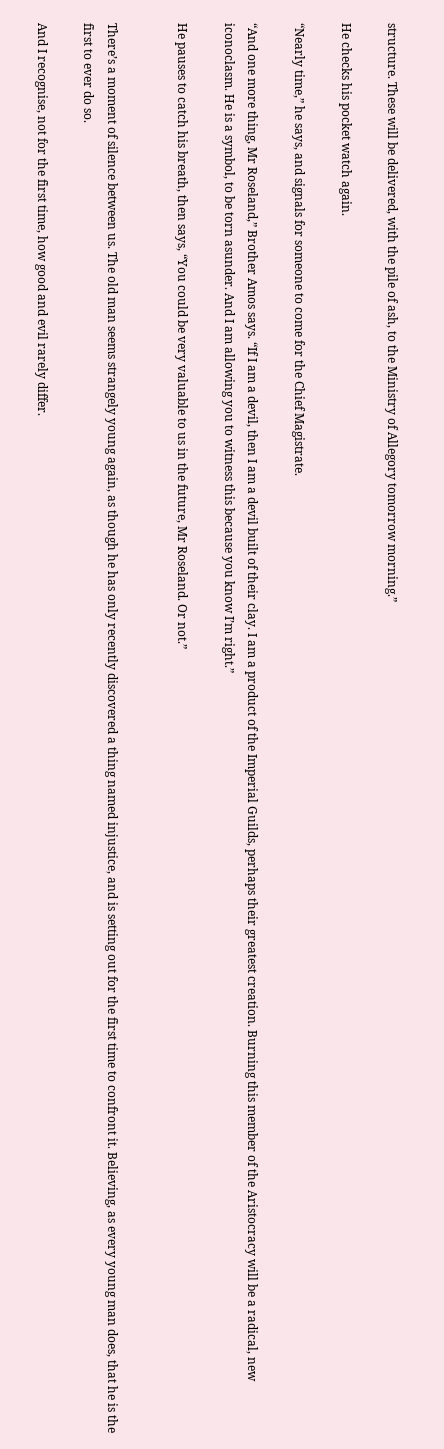structure. These will be delivered, with the pile of ash, to the Ministry of Allegory tomorrow morning.”

He checks his pocket watch again.

“Nearly time,” he says, and signals for someone to come for the Chief Magistrate.

“And one more thing, Mr Roseland,” Brother Amos says. “If I am a devil, then I am a devil built of their clay. I am a product of the Imperial Guilds, perhaps their greatest creation. Burning this member of the Aristocracy will be a radical, new iconoclasm. He is a symbol, to be torn asunder. And I am allowing you to witness this because you know I’m right.”

He pauses to catch his breath, then says, “You could be very valuable to us in the future, Mr Roseland. Or not.”


There’s a moment of silence between us. The old man seems strangely young again, as though he has only recently discovered a thing named injustice, and is setting out for the first time to confront it. Believing, as every young man does, that he is the first to ever do so.

And I recognise, not for the first time, how good and evil rarely differ.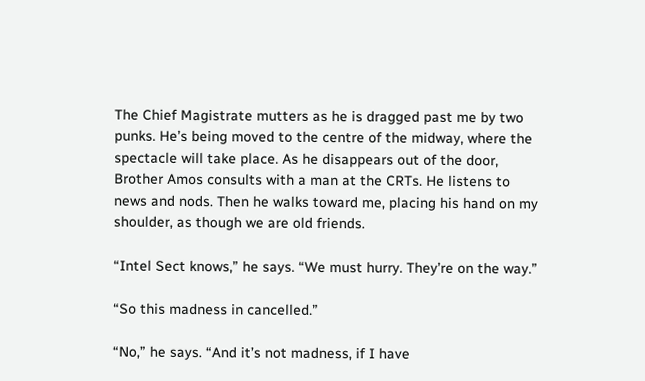The Chief Magistrate mutters as he is dragged past me by two punks. He’s being moved to the centre of the midway, where the spectacle will take place. As he disappears out of the door, Brother Amos consults with a man at the CRTs. He listens to news and nods. Then he walks toward me, placing his hand on my shoulder, as though we are old friends.

“Intel Sect knows,” he says. “We must hurry. They’re on the way.”

“So this madness in cancelled.”

“No,” he says. “And it’s not madness, if I have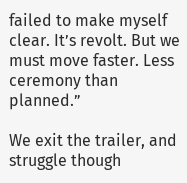failed to make myself clear. It’s revolt. But we must move faster. Less ceremony than planned.”

We exit the trailer, and struggle though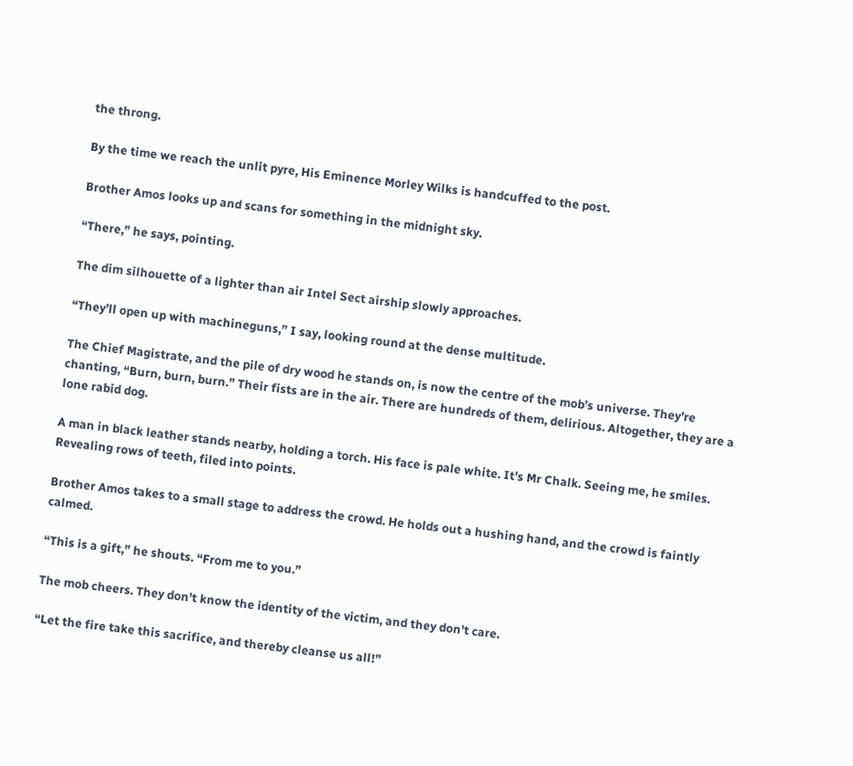the throng.

By the time we reach the unlit pyre, His Eminence Morley Wilks is handcuffed to the post.

Brother Amos looks up and scans for something in the midnight sky.

“There,” he says, pointing.

The dim silhouette of a lighter than air Intel Sect airship slowly approaches.

“They’ll open up with machineguns,” I say, looking round at the dense multitude.

The Chief Magistrate, and the pile of dry wood he stands on, is now the centre of the mob’s universe. They’re chanting, “Burn, burn, burn.” Their fists are in the air. There are hundreds of them, delirious. Altogether, they are a lone rabid dog.

A man in black leather stands nearby, holding a torch. His face is pale white. It’s Mr Chalk. Seeing me, he smiles. Revealing rows of teeth, filed into points.

Brother Amos takes to a small stage to address the crowd. He holds out a hushing hand, and the crowd is faintly calmed.

“This is a gift,” he shouts. “From me to you.”

The mob cheers. They don’t know the identity of the victim, and they don’t care.

“Let the fire take this sacrifice, and thereby cleanse us all!”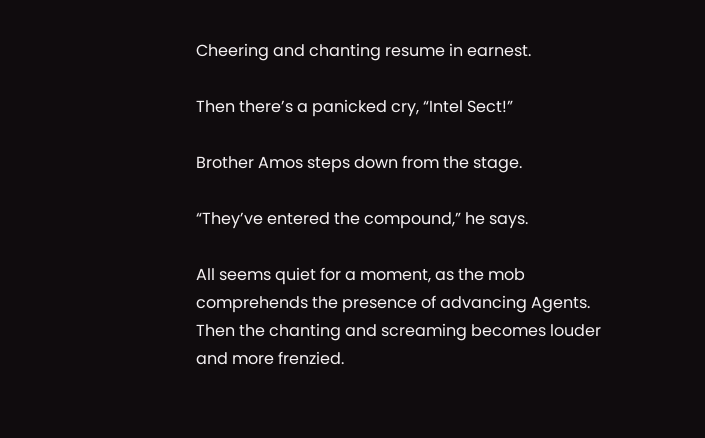Cheering and chanting resume in earnest.

Then there’s a panicked cry, “Intel Sect!”

Brother Amos steps down from the stage.

“They’ve entered the compound,” he says.

All seems quiet for a moment, as the mob comprehends the presence of advancing Agents. Then the chanting and screaming becomes louder and more frenzied.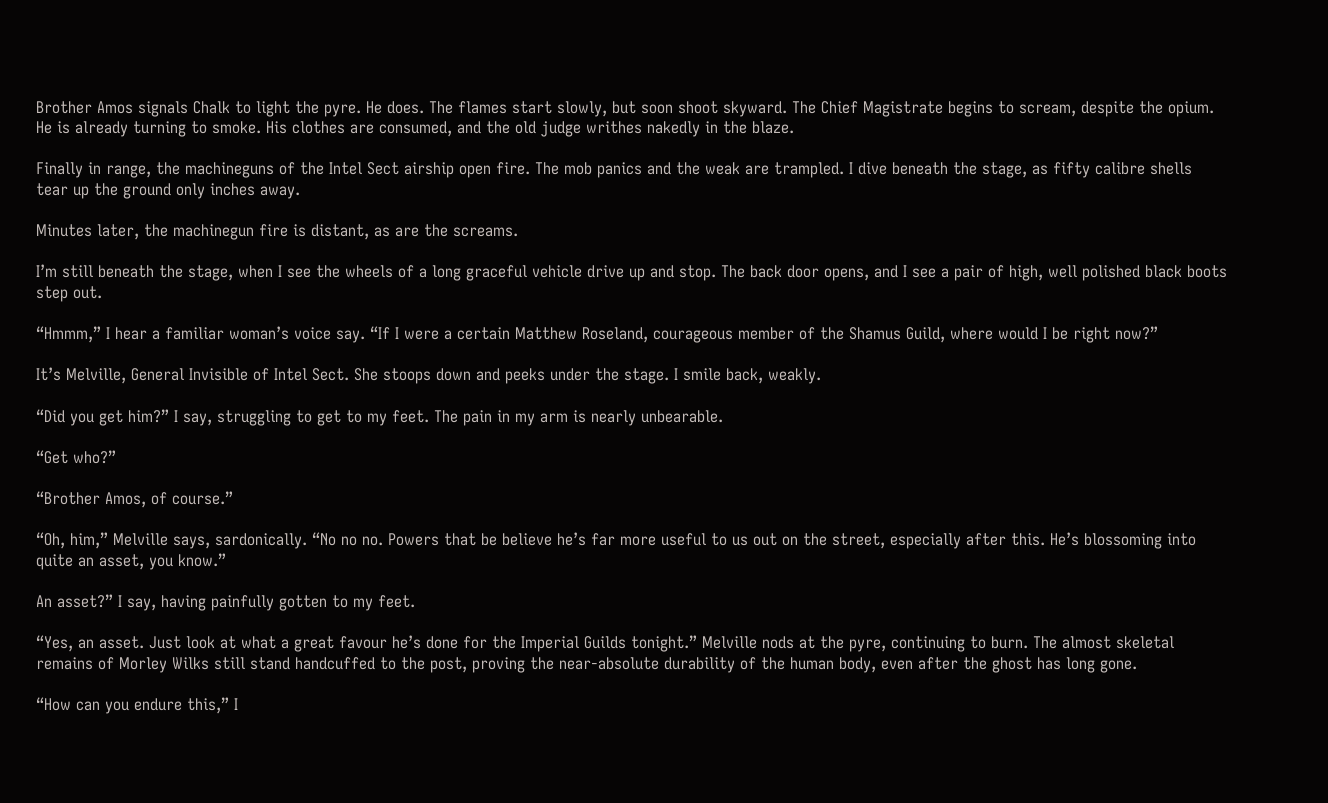Brother Amos signals Chalk to light the pyre. He does. The flames start slowly, but soon shoot skyward. The Chief Magistrate begins to scream, despite the opium. He is already turning to smoke. His clothes are consumed, and the old judge writhes nakedly in the blaze.

Finally in range, the machineguns of the Intel Sect airship open fire. The mob panics and the weak are trampled. I dive beneath the stage, as fifty calibre shells tear up the ground only inches away.

Minutes later, the machinegun fire is distant, as are the screams.

I’m still beneath the stage, when I see the wheels of a long graceful vehicle drive up and stop. The back door opens, and I see a pair of high, well polished black boots step out.

“Hmmm,” I hear a familiar woman’s voice say. “If I were a certain Matthew Roseland, courageous member of the Shamus Guild, where would I be right now?”

It’s Melville, General Invisible of Intel Sect. She stoops down and peeks under the stage. I smile back, weakly.

“Did you get him?” I say, struggling to get to my feet. The pain in my arm is nearly unbearable.

“Get who?”

“Brother Amos, of course.”

“Oh, him,” Melville says, sardonically. “No no no. Powers that be believe he’s far more useful to us out on the street, especially after this. He’s blossoming into quite an asset, you know.”

An asset?” I say, having painfully gotten to my feet.

“Yes, an asset. Just look at what a great favour he’s done for the Imperial Guilds tonight.” Melville nods at the pyre, continuing to burn. The almost skeletal remains of Morley Wilks still stand handcuffed to the post, proving the near-absolute durability of the human body, even after the ghost has long gone.

“How can you endure this,” I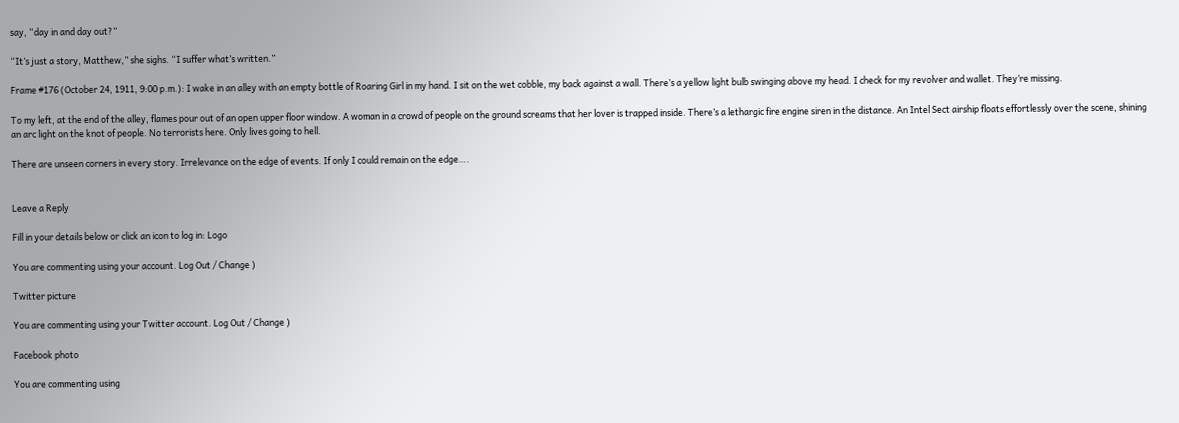say, “day in and day out?”

“It’s just a story, Matthew,” she sighs. “I suffer what’s written.”

Frame #176 (October 24, 1911, 9:00 p.m.): I wake in an alley with an empty bottle of Roaring Girl in my hand. I sit on the wet cobble, my back against a wall. There’s a yellow light bulb swinging above my head. I check for my revolver and wallet. They’re missing.

To my left, at the end of the alley, flames pour out of an open upper floor window. A woman in a crowd of people on the ground screams that her lover is trapped inside. There’s a lethargic fire engine siren in the distance. An Intel Sect airship floats effortlessly over the scene, shining an arc light on the knot of people. No terrorists here. Only lives going to hell.

There are unseen corners in every story. Irrelevance on the edge of events. If only I could remain on the edge….


Leave a Reply

Fill in your details below or click an icon to log in: Logo

You are commenting using your account. Log Out / Change )

Twitter picture

You are commenting using your Twitter account. Log Out / Change )

Facebook photo

You are commenting using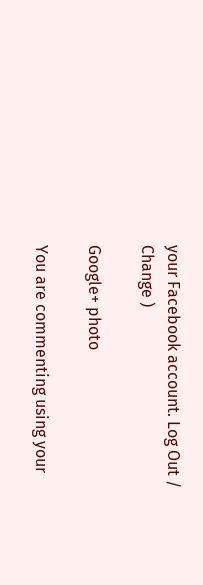your Facebook account. Log Out / Change )

Google+ photo

You are commenting using your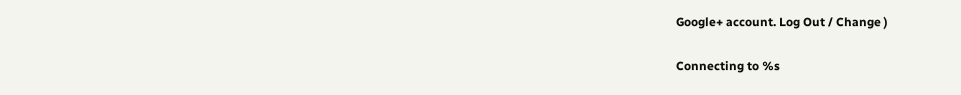Google+ account. Log Out / Change )

Connecting to %s